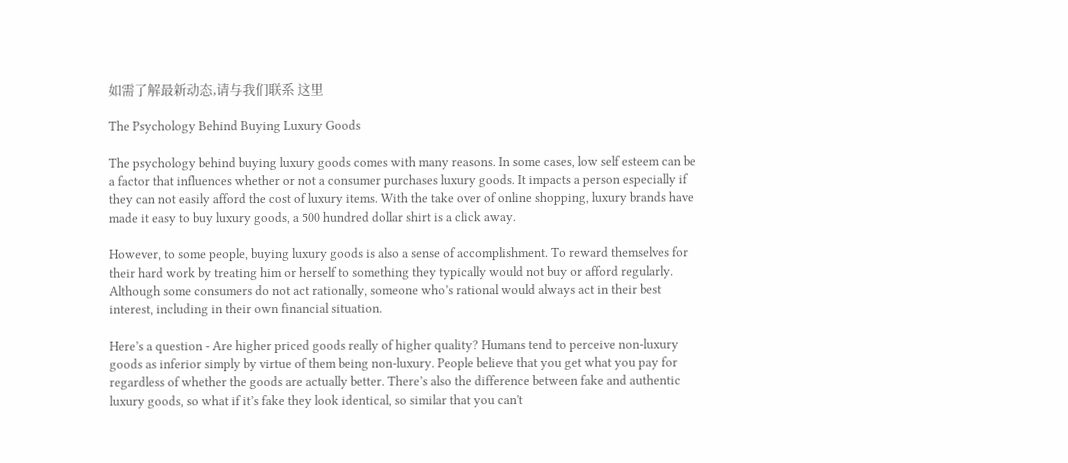如需了解最新动态,请与我们联系 这里

The Psychology Behind Buying Luxury Goods

The psychology behind buying luxury goods comes with many reasons. In some cases, low self esteem can be a factor that influences whether or not a consumer purchases luxury goods. It impacts a person especially if they can not easily afford the cost of luxury items. With the take over of online shopping, luxury brands have made it easy to buy luxury goods, a 500 hundred dollar shirt is a click away.

However, to some people, buying luxury goods is also a sense of accomplishment. To reward themselves for their hard work by treating him or herself to something they typically would not buy or afford regularly. Although some consumers do not act rationally, someone who’s rational would always act in their best interest, including in their own financial situation.

Here’s a question - Are higher priced goods really of higher quality? Humans tend to perceive non-luxury goods as inferior simply by virtue of them being non-luxury. People believe that you get what you pay for regardless of whether the goods are actually better. There’s also the difference between fake and authentic luxury goods, so what if it’s fake they look identical, so similar that you can't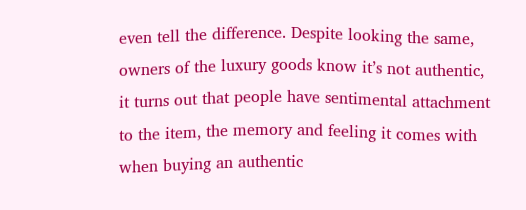even tell the difference. Despite looking the same, owners of the luxury goods know it’s not authentic, it turns out that people have sentimental attachment to the item, the memory and feeling it comes with when buying an authentic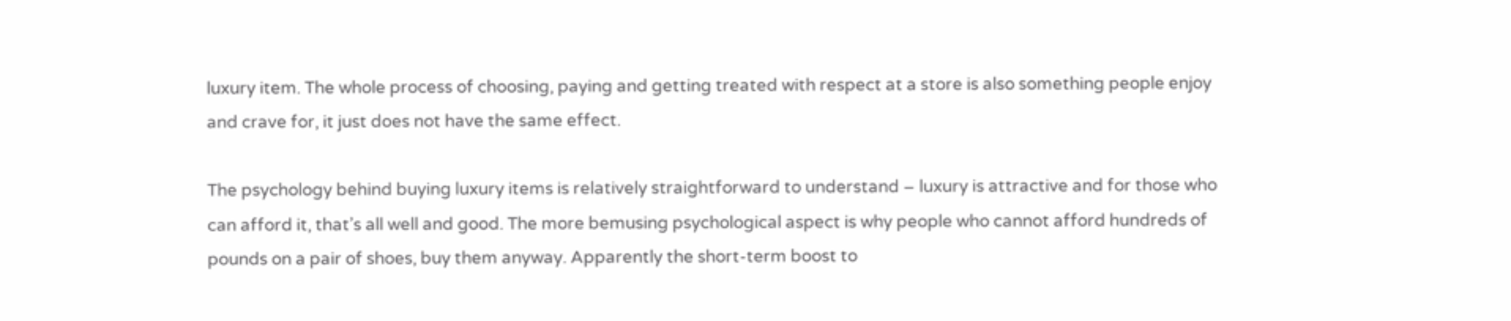luxury item. The whole process of choosing, paying and getting treated with respect at a store is also something people enjoy and crave for, it just does not have the same effect.

The psychology behind buying luxury items is relatively straightforward to understand – luxury is attractive and for those who can afford it, that’s all well and good. The more bemusing psychological aspect is why people who cannot afford hundreds of pounds on a pair of shoes, buy them anyway. Apparently the short-term boost to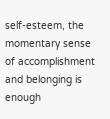self-esteem, the momentary sense of accomplishment and belonging is enough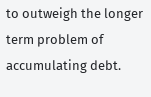to outweigh the longer term problem of accumulating debt.